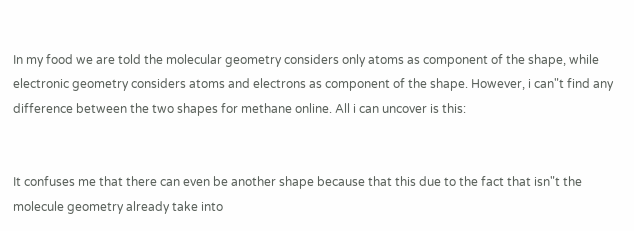In my food we are told the molecular geometry considers only atoms as component of the shape, while electronic geometry considers atoms and electrons as component of the shape. However, i can"t find any difference between the two shapes for methane online. All i can uncover is this:


It confuses me that there can even be another shape because that this due to the fact that isn"t the molecule geometry already take into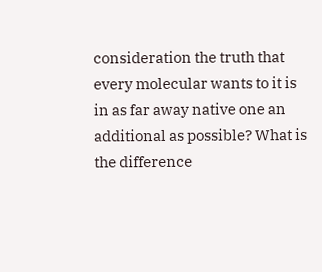consideration the truth that every molecular wants to it is in as far away native one an additional as possible? What is the difference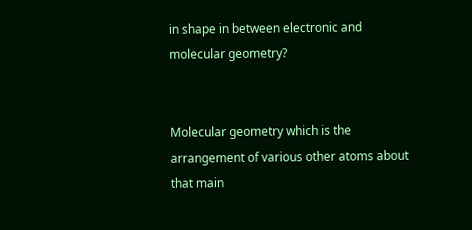in shape in between electronic and molecular geometry?


Molecular geometry which is the arrangement of various other atoms about that main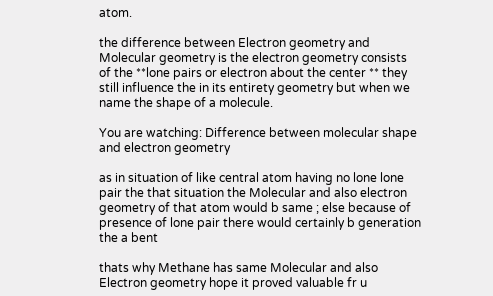atom.

the difference between Electron geometry and Molecular geometry is the electron geometry consists of the **lone pairs or electron about the center ** they still influence the in its entirety geometry but when we name the shape of a molecule.

You are watching: Difference between molecular shape and electron geometry

as in situation of like central atom having no lone lone pair the that situation the Molecular and also electron geometry of that atom would b same ; else because of presence of lone pair there would certainly b generation the a bent

thats why Methane has same Molecular and also Electron geometry hope it proved valuable fr u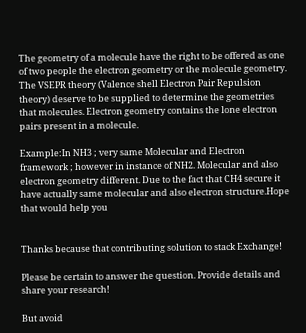The geometry of a molecule have the right to be offered as one of two people the electron geometry or the molecule geometry. The VSEPR theory (Valence shell Electron Pair Repulsion theory) deserve to be supplied to determine the geometries that molecules. Electron geometry contains the lone electron pairs present in a molecule.

Example:In NH3 ; very same Molecular and Electron framework ; however in instance of NH2. Molecular and also electron geometry different. Due to the fact that CH4 secure it have actually same molecular and also electron structure.Hope that would help you


Thanks because that contributing solution to stack Exchange!

Please be certain to answer the question. Provide details and share your research!

But avoid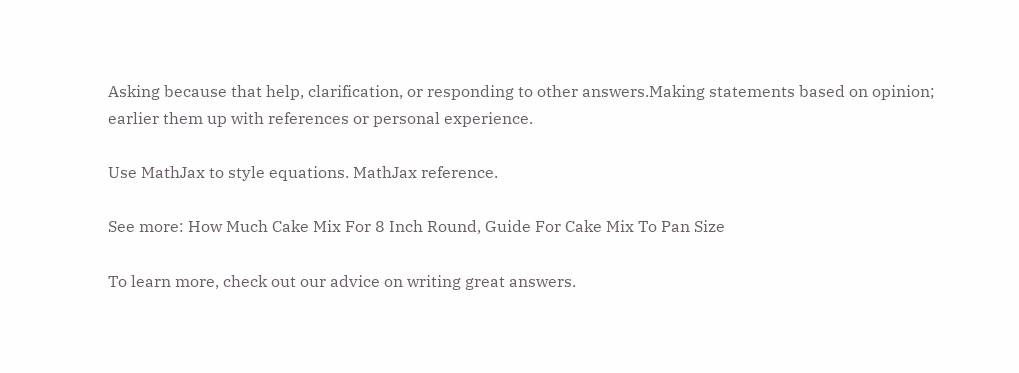Asking because that help, clarification, or responding to other answers.Making statements based on opinion; earlier them up with references or personal experience.

Use MathJax to style equations. MathJax reference.

See more: How Much Cake Mix For 8 Inch Round, Guide For Cake Mix To Pan Size

To learn more, check out our advice on writing great answers.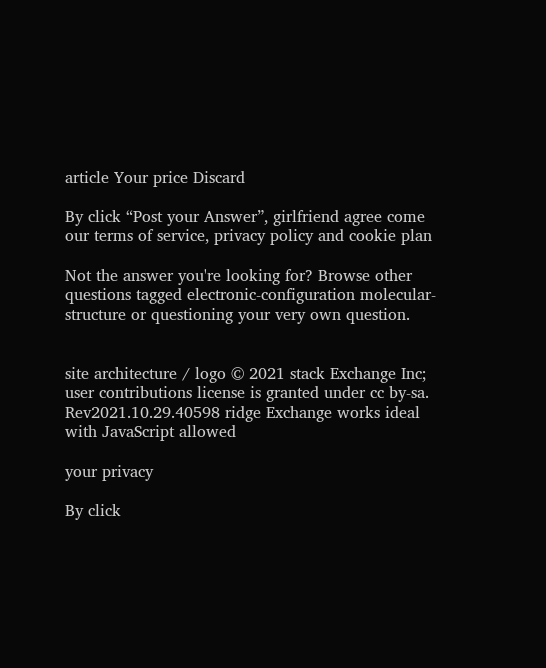article Your price Discard

By click “Post your Answer”, girlfriend agree come our terms of service, privacy policy and cookie plan

Not the answer you're looking for? Browse other questions tagged electronic-configuration molecular-structure or questioning your very own question.


site architecture / logo © 2021 stack Exchange Inc; user contributions license is granted under cc by-sa. Rev2021.10.29.40598 ridge Exchange works ideal with JavaScript allowed

your privacy

By click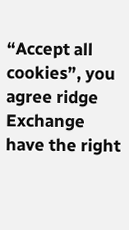“Accept all cookies”, you agree ridge Exchange have the right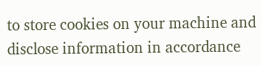to store cookies on your machine and disclose information in accordance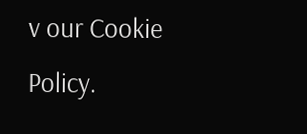v our Cookie Policy.